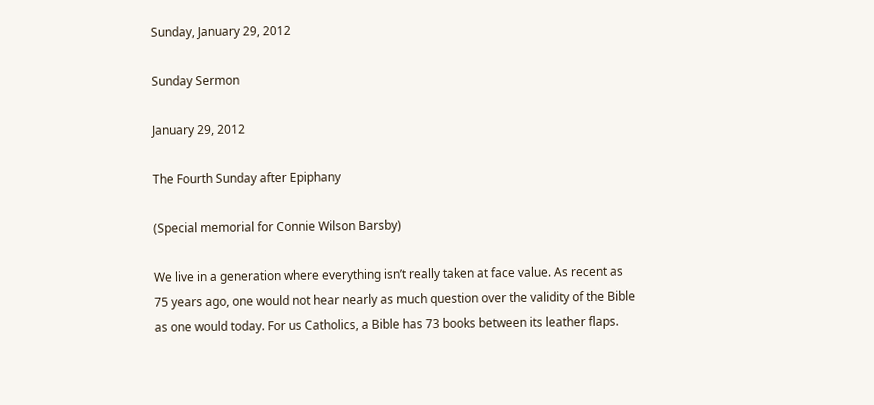Sunday, January 29, 2012

Sunday Sermon

January 29, 2012

The Fourth Sunday after Epiphany

(Special memorial for Connie Wilson Barsby)

We live in a generation where everything isn’t really taken at face value. As recent as 75 years ago, one would not hear nearly as much question over the validity of the Bible as one would today. For us Catholics, a Bible has 73 books between its leather flaps.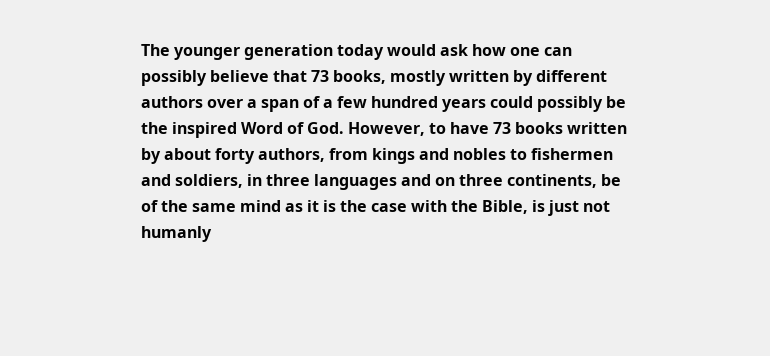The younger generation today would ask how one can possibly believe that 73 books, mostly written by different authors over a span of a few hundred years could possibly be the inspired Word of God. However, to have 73 books written by about forty authors, from kings and nobles to fishermen and soldiers, in three languages and on three continents, be of the same mind as it is the case with the Bible, is just not humanly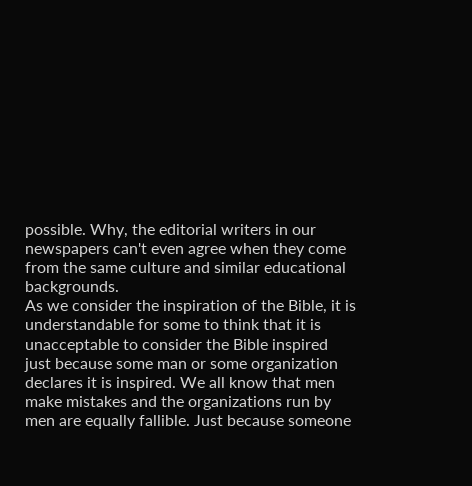possible. Why, the editorial writers in our newspapers can't even agree when they come from the same culture and similar educational backgrounds.
As we consider the inspiration of the Bible, it is understandable for some to think that it is unacceptable to consider the Bible inspired just because some man or some organization declares it is inspired. We all know that men make mistakes and the organizations run by men are equally fallible. Just because someone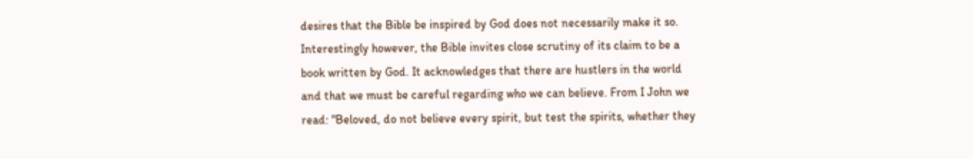desires that the Bible be inspired by God does not necessarily make it so.
Interestingly however, the Bible invites close scrutiny of its claim to be a book written by God. It acknowledges that there are hustlers in the world and that we must be careful regarding who we can believe. From I John we read: "Beloved, do not believe every spirit, but test the spirits, whether they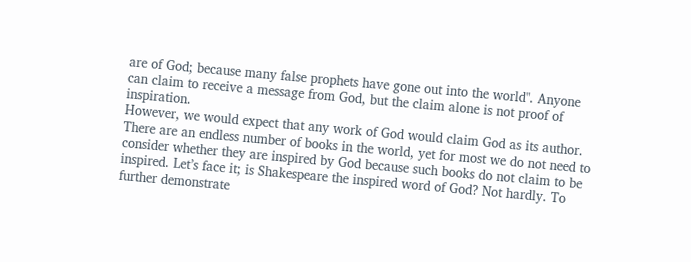are of God; because many false prophets have gone out into the world". Anyone can claim to receive a message from God, but the claim alone is not proof of inspiration.
However, we would expect that any work of God would claim God as its author. There are an endless number of books in the world, yet for most we do not need to consider whether they are inspired by God because such books do not claim to be inspired. Let’s face it; is Shakespeare the inspired word of God? Not hardly. To further demonstrate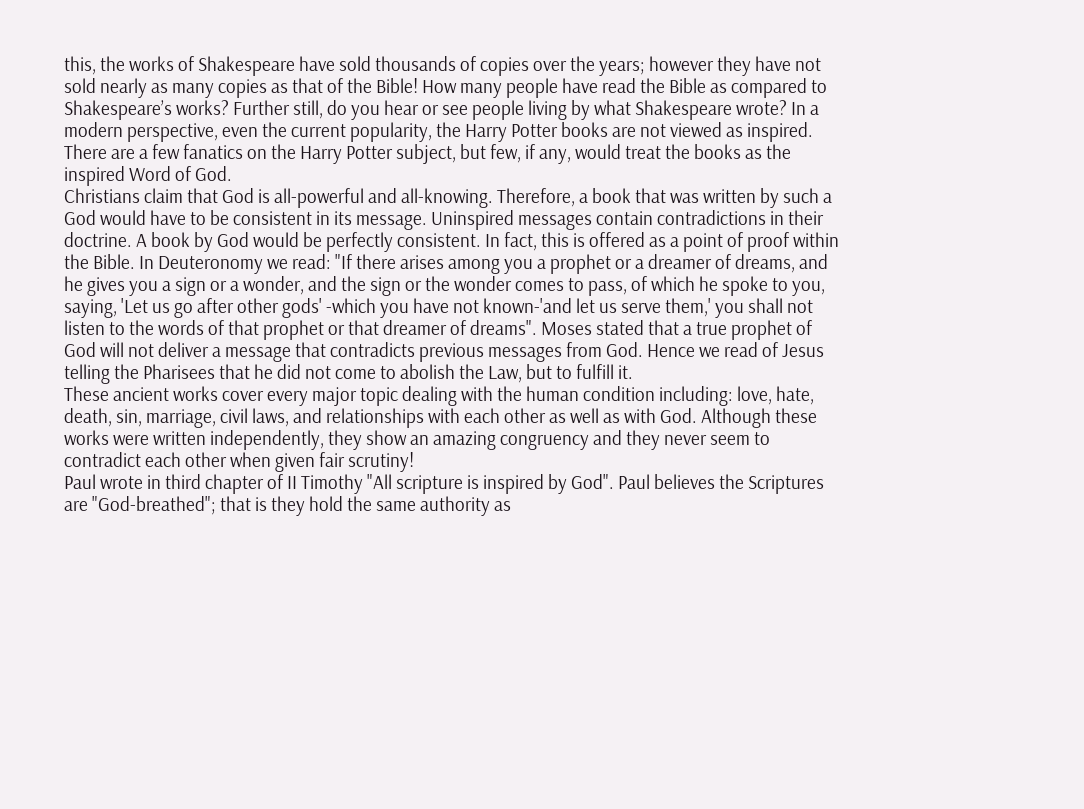this, the works of Shakespeare have sold thousands of copies over the years; however they have not sold nearly as many copies as that of the Bible! How many people have read the Bible as compared to Shakespeare’s works? Further still, do you hear or see people living by what Shakespeare wrote? In a modern perspective, even the current popularity, the Harry Potter books are not viewed as inspired. There are a few fanatics on the Harry Potter subject, but few, if any, would treat the books as the inspired Word of God.
Christians claim that God is all-powerful and all-knowing. Therefore, a book that was written by such a God would have to be consistent in its message. Uninspired messages contain contradictions in their doctrine. A book by God would be perfectly consistent. In fact, this is offered as a point of proof within the Bible. In Deuteronomy we read: "If there arises among you a prophet or a dreamer of dreams, and he gives you a sign or a wonder, and the sign or the wonder comes to pass, of which he spoke to you, saying, 'Let us go after other gods' -which you have not known-'and let us serve them,' you shall not listen to the words of that prophet or that dreamer of dreams". Moses stated that a true prophet of God will not deliver a message that contradicts previous messages from God. Hence we read of Jesus telling the Pharisees that he did not come to abolish the Law, but to fulfill it.
These ancient works cover every major topic dealing with the human condition including: love, hate, death, sin, marriage, civil laws, and relationships with each other as well as with God. Although these works were written independently, they show an amazing congruency and they never seem to contradict each other when given fair scrutiny!
Paul wrote in third chapter of II Timothy "All scripture is inspired by God". Paul believes the Scriptures are "God-breathed"; that is they hold the same authority as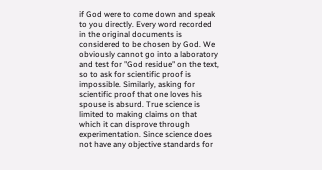if God were to come down and speak to you directly. Every word recorded in the original documents is considered to be chosen by God. We obviously cannot go into a laboratory and test for "God residue" on the text, so to ask for scientific proof is impossible. Similarly, asking for scientific proof that one loves his spouse is absurd. True science is limited to making claims on that which it can disprove through experimentation. Since science does not have any objective standards for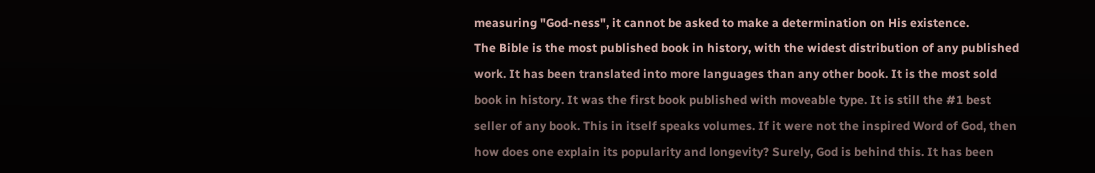measuring "God-ness", it cannot be asked to make a determination on His existence.
The Bible is the most published book in history, with the widest distribution of any published work. It has been translated into more languages than any other book. It is the most sold book in history. It was the first book published with moveable type. It is still the #1 best seller of any book. This in itself speaks volumes. If it were not the inspired Word of God, then how does one explain its popularity and longevity? Surely, God is behind this. It has been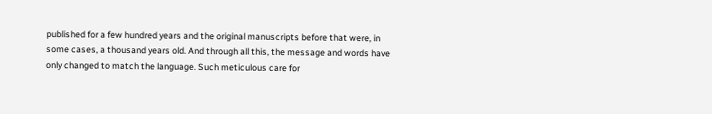published for a few hundred years and the original manuscripts before that were, in some cases, a thousand years old. And through all this, the message and words have only changed to match the language. Such meticulous care for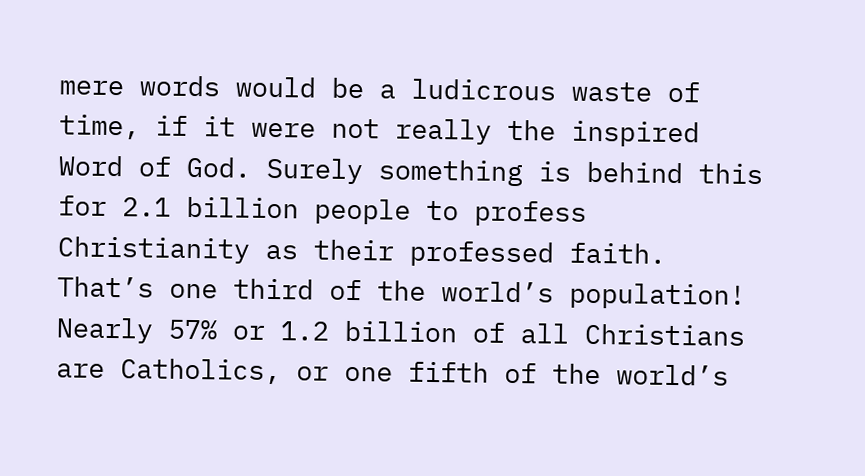mere words would be a ludicrous waste of time, if it were not really the inspired Word of God. Surely something is behind this for 2.1 billion people to profess Christianity as their professed faith. That’s one third of the world’s population! Nearly 57% or 1.2 billion of all Christians are Catholics, or one fifth of the world’s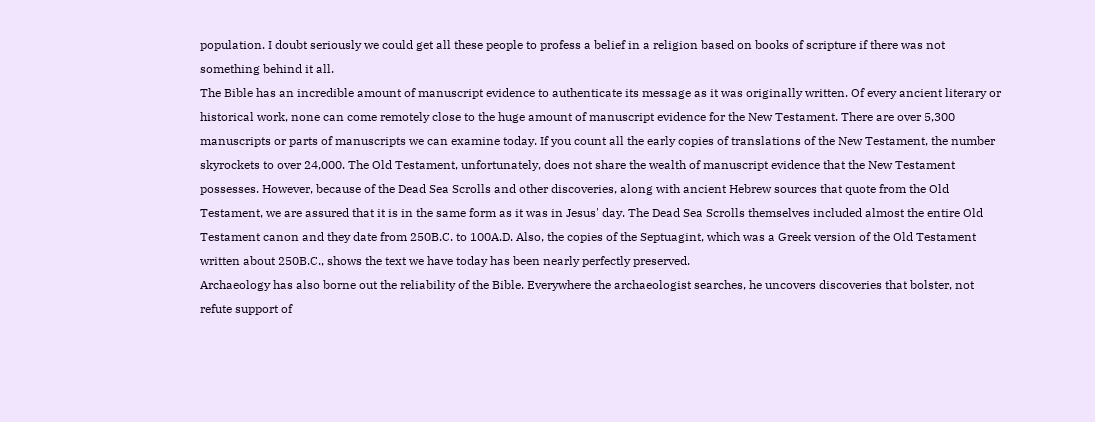population. I doubt seriously we could get all these people to profess a belief in a religion based on books of scripture if there was not something behind it all.
The Bible has an incredible amount of manuscript evidence to authenticate its message as it was originally written. Of every ancient literary or historical work, none can come remotely close to the huge amount of manuscript evidence for the New Testament. There are over 5,300 manuscripts or parts of manuscripts we can examine today. If you count all the early copies of translations of the New Testament, the number skyrockets to over 24,000. The Old Testament, unfortunately, does not share the wealth of manuscript evidence that the New Testament possesses. However, because of the Dead Sea Scrolls and other discoveries, along with ancient Hebrew sources that quote from the Old Testament, we are assured that it is in the same form as it was in Jesus' day. The Dead Sea Scrolls themselves included almost the entire Old Testament canon and they date from 250B.C. to 100A.D. Also, the copies of the Septuagint, which was a Greek version of the Old Testament written about 250B.C., shows the text we have today has been nearly perfectly preserved.
Archaeology has also borne out the reliability of the Bible. Everywhere the archaeologist searches, he uncovers discoveries that bolster, not refute support of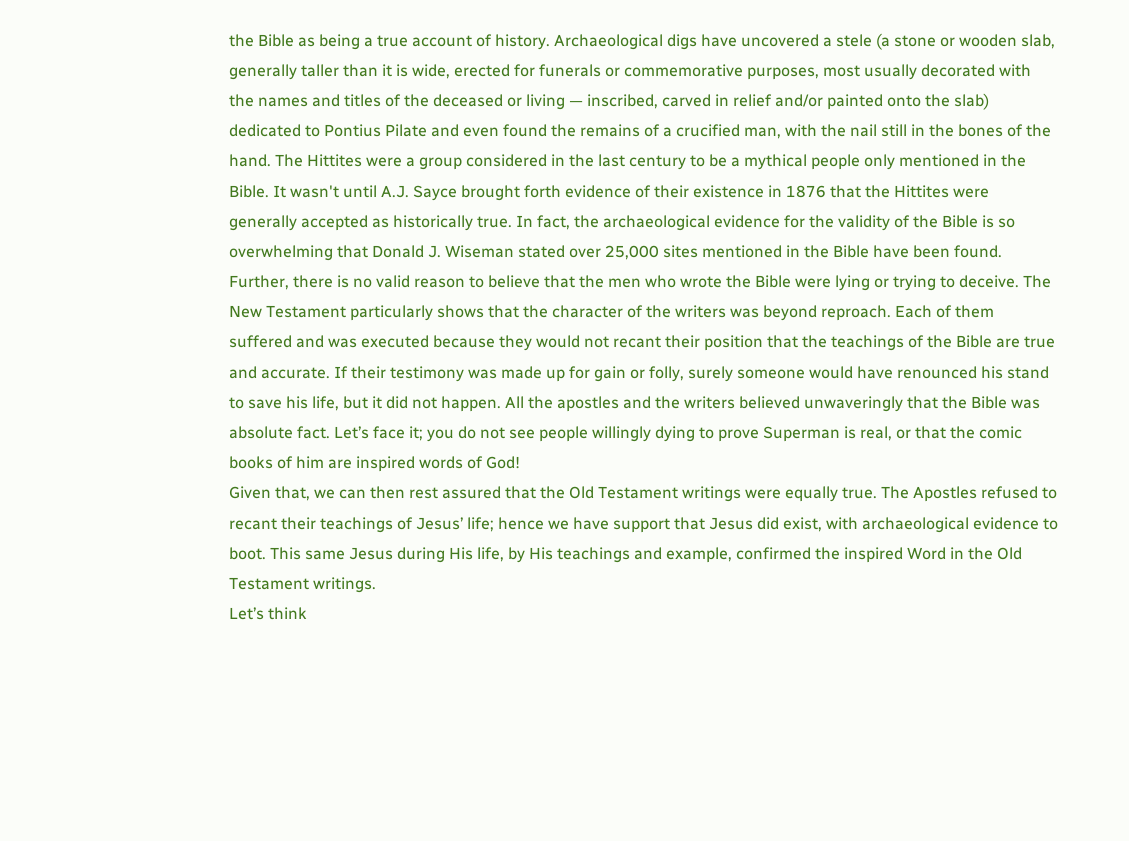the Bible as being a true account of history. Archaeological digs have uncovered a stele (a stone or wooden slab, generally taller than it is wide, erected for funerals or commemorative purposes, most usually decorated with the names and titles of the deceased or living — inscribed, carved in relief and/or painted onto the slab) dedicated to Pontius Pilate and even found the remains of a crucified man, with the nail still in the bones of the hand. The Hittites were a group considered in the last century to be a mythical people only mentioned in the Bible. It wasn't until A.J. Sayce brought forth evidence of their existence in 1876 that the Hittites were generally accepted as historically true. In fact, the archaeological evidence for the validity of the Bible is so overwhelming that Donald J. Wiseman stated over 25,000 sites mentioned in the Bible have been found.
Further, there is no valid reason to believe that the men who wrote the Bible were lying or trying to deceive. The New Testament particularly shows that the character of the writers was beyond reproach. Each of them suffered and was executed because they would not recant their position that the teachings of the Bible are true and accurate. If their testimony was made up for gain or folly, surely someone would have renounced his stand to save his life, but it did not happen. All the apostles and the writers believed unwaveringly that the Bible was absolute fact. Let’s face it; you do not see people willingly dying to prove Superman is real, or that the comic books of him are inspired words of God!
Given that, we can then rest assured that the Old Testament writings were equally true. The Apostles refused to recant their teachings of Jesus’ life; hence we have support that Jesus did exist, with archaeological evidence to boot. This same Jesus during His life, by His teachings and example, confirmed the inspired Word in the Old Testament writings.
Let’s think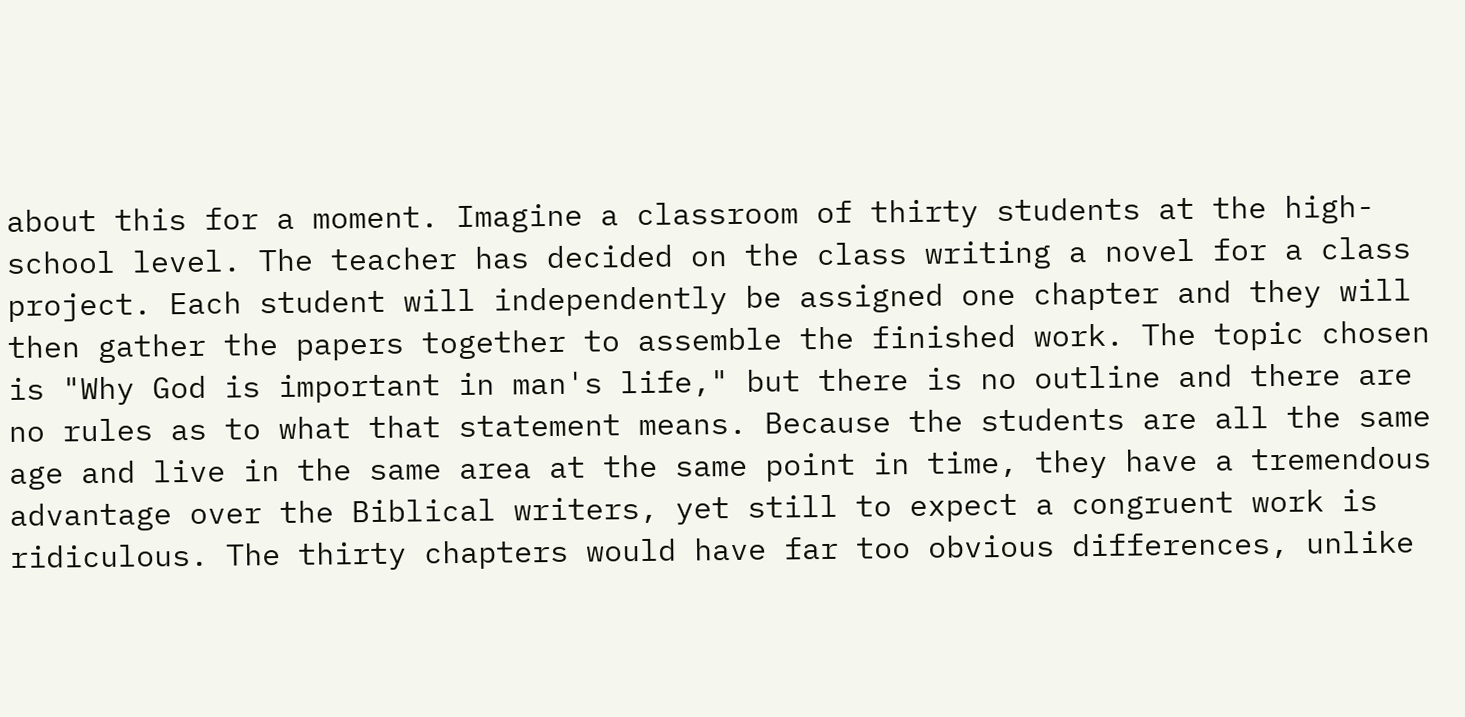about this for a moment. Imagine a classroom of thirty students at the high-school level. The teacher has decided on the class writing a novel for a class project. Each student will independently be assigned one chapter and they will then gather the papers together to assemble the finished work. The topic chosen is "Why God is important in man's life," but there is no outline and there are no rules as to what that statement means. Because the students are all the same age and live in the same area at the same point in time, they have a tremendous advantage over the Biblical writers, yet still to expect a congruent work is ridiculous. The thirty chapters would have far too obvious differences, unlike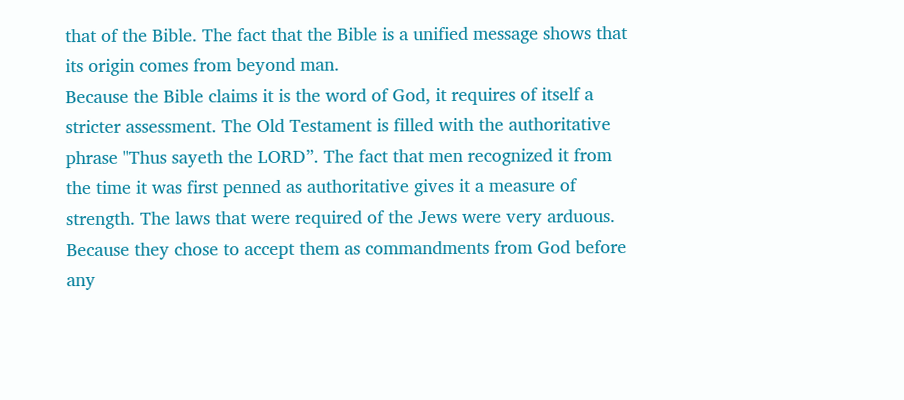that of the Bible. The fact that the Bible is a unified message shows that its origin comes from beyond man.
Because the Bible claims it is the word of God, it requires of itself a stricter assessment. The Old Testament is filled with the authoritative phrase "Thus sayeth the LORD”. The fact that men recognized it from the time it was first penned as authoritative gives it a measure of strength. The laws that were required of the Jews were very arduous. Because they chose to accept them as commandments from God before any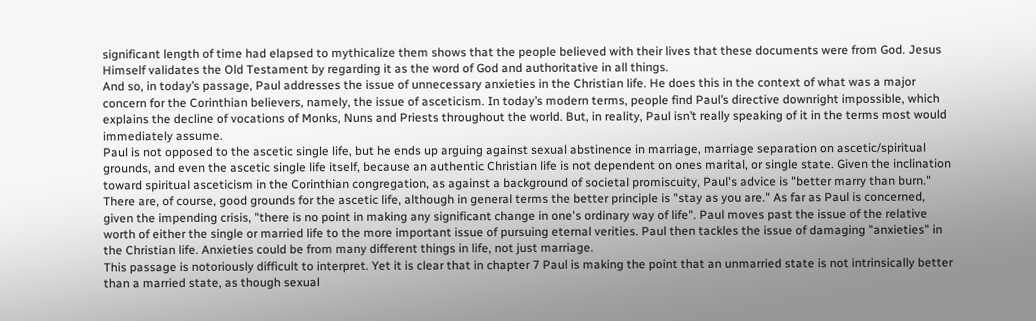significant length of time had elapsed to mythicalize them shows that the people believed with their lives that these documents were from God. Jesus Himself validates the Old Testament by regarding it as the word of God and authoritative in all things.
And so, in today’s passage, Paul addresses the issue of unnecessary anxieties in the Christian life. He does this in the context of what was a major concern for the Corinthian believers, namely, the issue of asceticism. In today’s modern terms, people find Paul’s directive downright impossible, which explains the decline of vocations of Monks, Nuns and Priests throughout the world. But, in reality, Paul isn’t really speaking of it in the terms most would immediately assume.
Paul is not opposed to the ascetic single life, but he ends up arguing against sexual abstinence in marriage, marriage separation on ascetic/spiritual grounds, and even the ascetic single life itself, because an authentic Christian life is not dependent on ones marital, or single state. Given the inclination toward spiritual asceticism in the Corinthian congregation, as against a background of societal promiscuity, Paul's advice is "better marry than burn." There are, of course, good grounds for the ascetic life, although in general terms the better principle is "stay as you are." As far as Paul is concerned, given the impending crisis, "there is no point in making any significant change in one's ordinary way of life". Paul moves past the issue of the relative worth of either the single or married life to the more important issue of pursuing eternal verities. Paul then tackles the issue of damaging "anxieties" in the Christian life. Anxieties could be from many different things in life, not just marriage.
This passage is notoriously difficult to interpret. Yet it is clear that in chapter 7 Paul is making the point that an unmarried state is not intrinsically better than a married state, as though sexual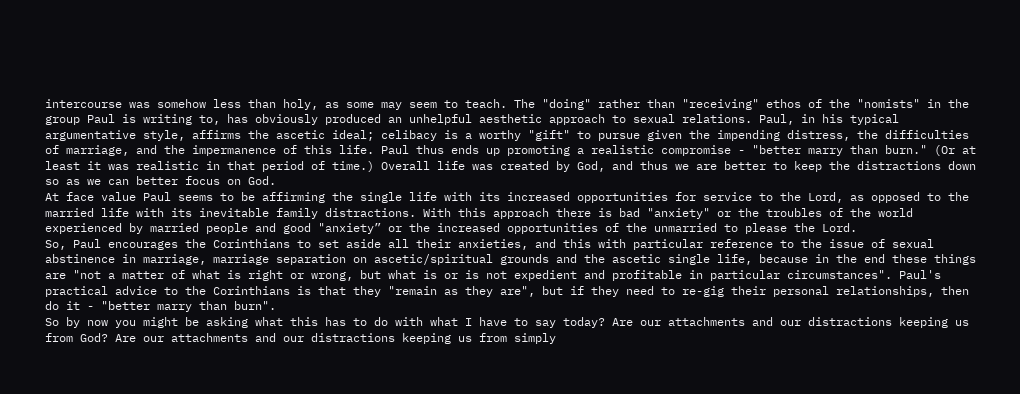intercourse was somehow less than holy, as some may seem to teach. The "doing" rather than "receiving" ethos of the "nomists" in the group Paul is writing to, has obviously produced an unhelpful aesthetic approach to sexual relations. Paul, in his typical argumentative style, affirms the ascetic ideal; celibacy is a worthy "gift" to pursue given the impending distress, the difficulties of marriage, and the impermanence of this life. Paul thus ends up promoting a realistic compromise - "better marry than burn." (Or at least it was realistic in that period of time.) Overall life was created by God, and thus we are better to keep the distractions down so as we can better focus on God.
At face value Paul seems to be affirming the single life with its increased opportunities for service to the Lord, as opposed to the married life with its inevitable family distractions. With this approach there is bad "anxiety" or the troubles of the world experienced by married people and good "anxiety” or the increased opportunities of the unmarried to please the Lord.
So, Paul encourages the Corinthians to set aside all their anxieties, and this with particular reference to the issue of sexual abstinence in marriage, marriage separation on ascetic/spiritual grounds and the ascetic single life, because in the end these things are "not a matter of what is right or wrong, but what is or is not expedient and profitable in particular circumstances". Paul's practical advice to the Corinthians is that they "remain as they are", but if they need to re-gig their personal relationships, then do it - "better marry than burn".
So by now you might be asking what this has to do with what I have to say today? Are our attachments and our distractions keeping us from God? Are our attachments and our distractions keeping us from simply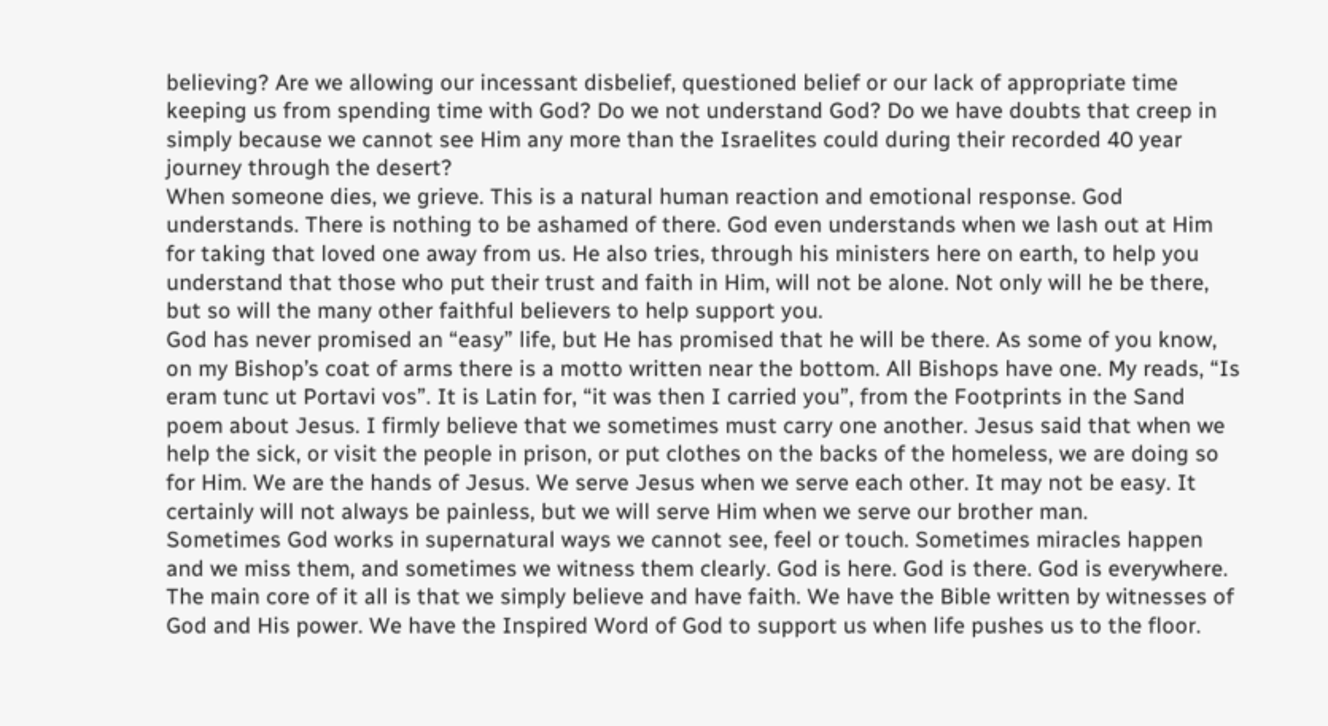believing? Are we allowing our incessant disbelief, questioned belief or our lack of appropriate time keeping us from spending time with God? Do we not understand God? Do we have doubts that creep in simply because we cannot see Him any more than the Israelites could during their recorded 40 year journey through the desert?
When someone dies, we grieve. This is a natural human reaction and emotional response. God understands. There is nothing to be ashamed of there. God even understands when we lash out at Him for taking that loved one away from us. He also tries, through his ministers here on earth, to help you understand that those who put their trust and faith in Him, will not be alone. Not only will he be there, but so will the many other faithful believers to help support you.
God has never promised an “easy” life, but He has promised that he will be there. As some of you know, on my Bishop’s coat of arms there is a motto written near the bottom. All Bishops have one. My reads, “Is eram tunc ut Portavi vos”. It is Latin for, “it was then I carried you”, from the Footprints in the Sand poem about Jesus. I firmly believe that we sometimes must carry one another. Jesus said that when we help the sick, or visit the people in prison, or put clothes on the backs of the homeless, we are doing so for Him. We are the hands of Jesus. We serve Jesus when we serve each other. It may not be easy. It certainly will not always be painless, but we will serve Him when we serve our brother man.
Sometimes God works in supernatural ways we cannot see, feel or touch. Sometimes miracles happen and we miss them, and sometimes we witness them clearly. God is here. God is there. God is everywhere. The main core of it all is that we simply believe and have faith. We have the Bible written by witnesses of God and His power. We have the Inspired Word of God to support us when life pushes us to the floor.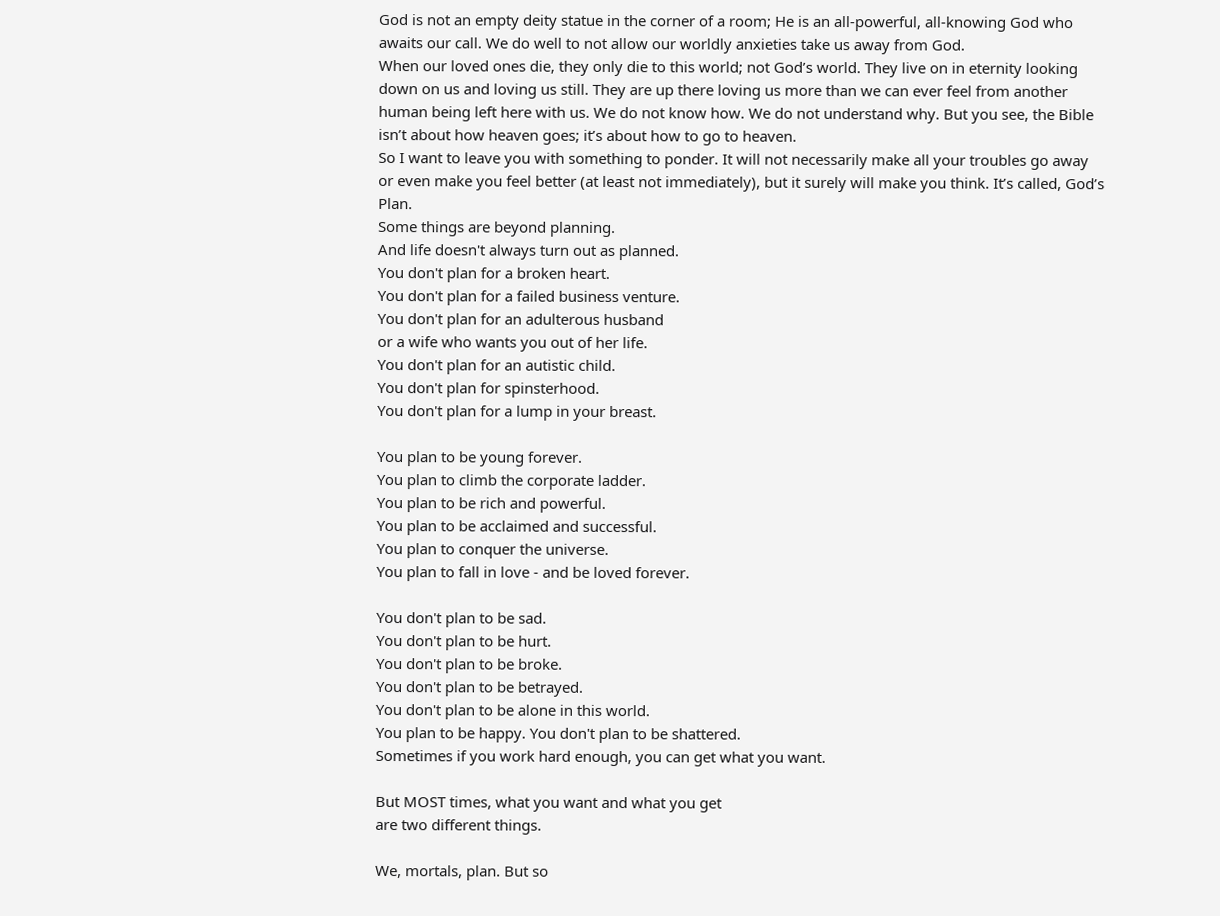God is not an empty deity statue in the corner of a room; He is an all-powerful, all-knowing God who awaits our call. We do well to not allow our worldly anxieties take us away from God.
When our loved ones die, they only die to this world; not God’s world. They live on in eternity looking down on us and loving us still. They are up there loving us more than we can ever feel from another human being left here with us. We do not know how. We do not understand why. But you see, the Bible isn’t about how heaven goes; it’s about how to go to heaven.
So I want to leave you with something to ponder. It will not necessarily make all your troubles go away or even make you feel better (at least not immediately), but it surely will make you think. It’s called, God’s Plan.
Some things are beyond planning.
And life doesn't always turn out as planned.
You don't plan for a broken heart.
You don't plan for a failed business venture.
You don't plan for an adulterous husband
or a wife who wants you out of her life.
You don't plan for an autistic child.
You don't plan for spinsterhood.
You don't plan for a lump in your breast.

You plan to be young forever.
You plan to climb the corporate ladder.
You plan to be rich and powerful.
You plan to be acclaimed and successful.
You plan to conquer the universe.
You plan to fall in love - and be loved forever.

You don't plan to be sad.
You don't plan to be hurt.
You don't plan to be broke.
You don't plan to be betrayed.
You don't plan to be alone in this world.
You plan to be happy. You don't plan to be shattered.
Sometimes if you work hard enough, you can get what you want.

But MOST times, what you want and what you get
are two different things.

We, mortals, plan. But so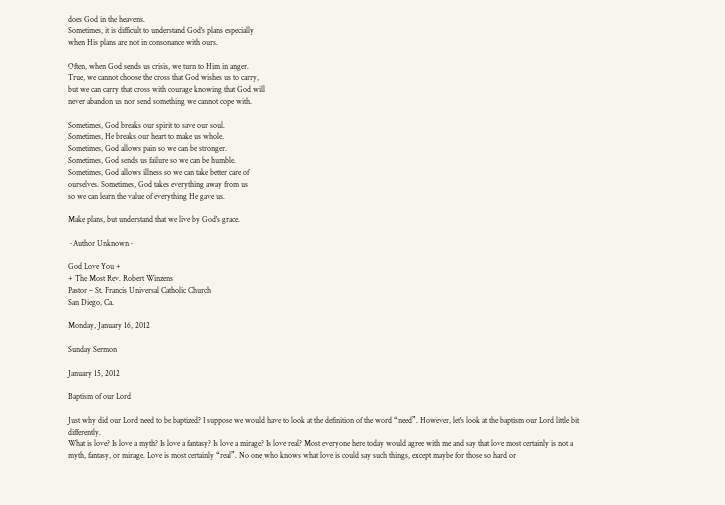does God in the heavens.
Sometimes, it is difficult to understand God's plans especially
when His plans are not in consonance with ours.

Often, when God sends us crisis, we turn to Him in anger.
True, we cannot choose the cross that God wishes us to carry,
but we can carry that cross with courage knowing that God will
never abandon us nor send something we cannot cope with.

Sometimes, God breaks our spirit to save our soul.
Sometimes, He breaks our heart to make us whole.
Sometimes, God allows pain so we can be stronger.
Sometimes, God sends us failure so we can be humble.
Sometimes, God allows illness so we can take better care of
ourselves. Sometimes, God takes everything away from us
so we can learn the value of everything He gave us.

Make plans, but understand that we live by God's grace.

~Author Unknown~

God Love You +
+ The Most Rev. Robert Winzens
Pastor – St. Francis Universal Catholic Church
San Diego, Ca.

Monday, January 16, 2012

Sunday Sermon

January 15, 2012

Baptism of our Lord

Just why did our Lord need to be baptized? I suppose we would have to look at the definition of the word “need”. However, let's look at the baptism our Lord little bit differently.
What is love? Is love a myth? Is love a fantasy? Is love a mirage? Is love real? Most everyone here today would agree with me and say that love most certainly is not a myth, fantasy, or mirage. Love is most certainly “real”. No one who knows what love is could say such things, except maybe for those so hard or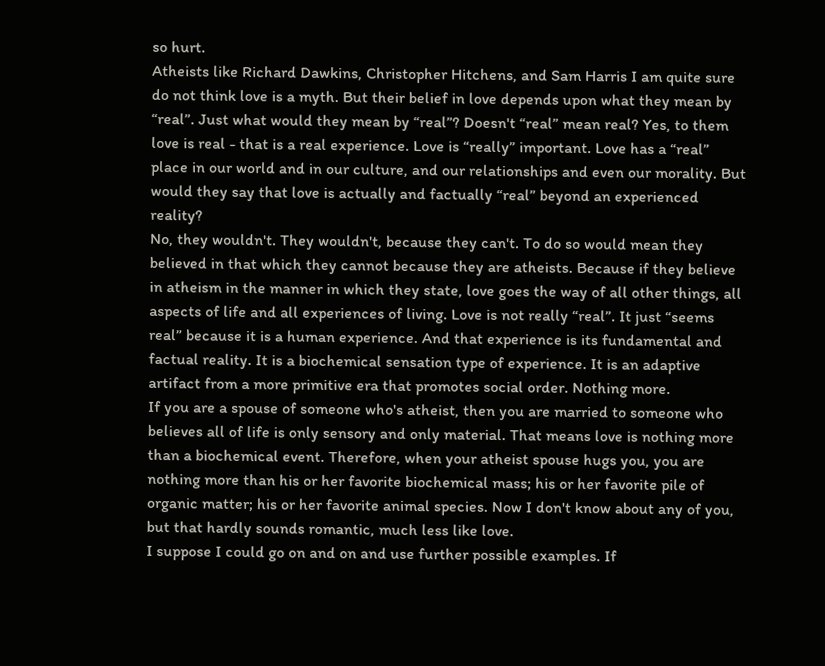so hurt.
Atheists like Richard Dawkins, Christopher Hitchens, and Sam Harris I am quite sure do not think love is a myth. But their belief in love depends upon what they mean by “real”. Just what would they mean by “real”? Doesn't “real” mean real? Yes, to them love is real - that is a real experience. Love is “really” important. Love has a “real” place in our world and in our culture, and our relationships and even our morality. But would they say that love is actually and factually “real” beyond an experienced reality?
No, they wouldn't. They wouldn't, because they can't. To do so would mean they believed in that which they cannot because they are atheists. Because if they believe in atheism in the manner in which they state, love goes the way of all other things, all aspects of life and all experiences of living. Love is not really “real”. It just “seems real” because it is a human experience. And that experience is its fundamental and factual reality. It is a biochemical sensation type of experience. It is an adaptive artifact from a more primitive era that promotes social order. Nothing more.
If you are a spouse of someone who's atheist, then you are married to someone who believes all of life is only sensory and only material. That means love is nothing more than a biochemical event. Therefore, when your atheist spouse hugs you, you are nothing more than his or her favorite biochemical mass; his or her favorite pile of organic matter; his or her favorite animal species. Now I don't know about any of you, but that hardly sounds romantic, much less like love.
I suppose I could go on and on and use further possible examples. If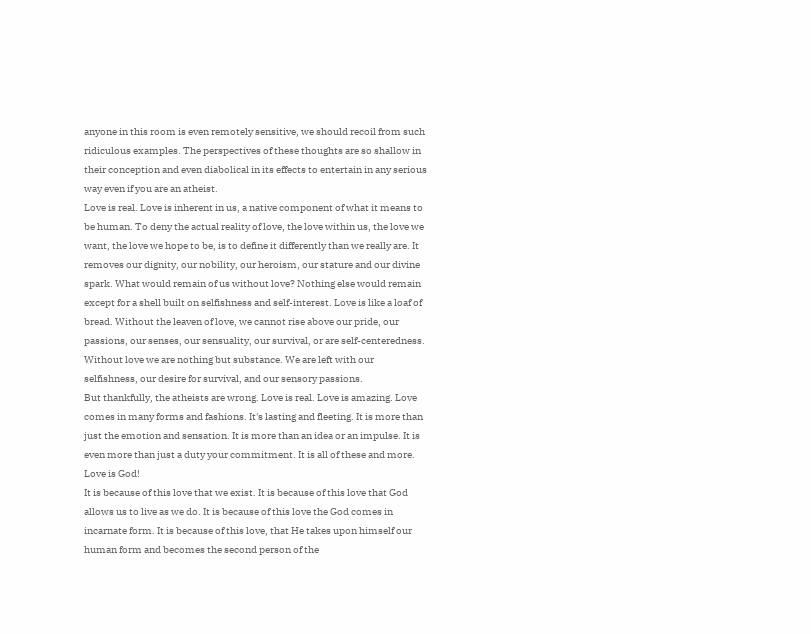anyone in this room is even remotely sensitive, we should recoil from such ridiculous examples. The perspectives of these thoughts are so shallow in their conception and even diabolical in its effects to entertain in any serious way even if you are an atheist.
Love is real. Love is inherent in us, a native component of what it means to be human. To deny the actual reality of love, the love within us, the love we want, the love we hope to be, is to define it differently than we really are. It removes our dignity, our nobility, our heroism, our stature and our divine spark. What would remain of us without love? Nothing else would remain except for a shell built on selfishness and self-interest. Love is like a loaf of bread. Without the leaven of love, we cannot rise above our pride, our passions, our senses, our sensuality, our survival, or are self-centeredness. Without love we are nothing but substance. We are left with our selfishness, our desire for survival, and our sensory passions.
But thankfully, the atheists are wrong. Love is real. Love is amazing. Love comes in many forms and fashions. It's lasting and fleeting. It is more than just the emotion and sensation. It is more than an idea or an impulse. It is even more than just a duty your commitment. It is all of these and more. Love is God!
It is because of this love that we exist. It is because of this love that God allows us to live as we do. It is because of this love the God comes in incarnate form. It is because of this love, that He takes upon himself our human form and becomes the second person of the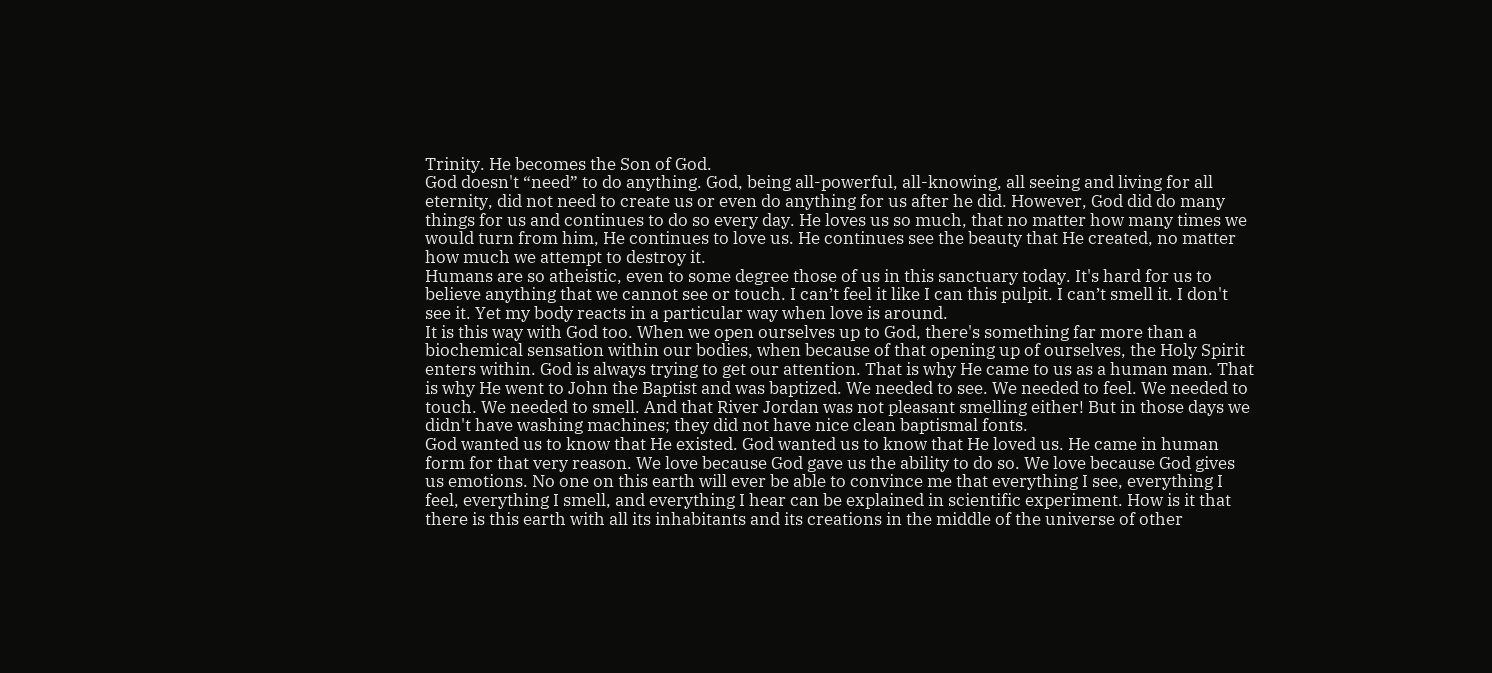Trinity. He becomes the Son of God.
God doesn't “need” to do anything. God, being all-powerful, all-knowing, all seeing and living for all eternity, did not need to create us or even do anything for us after he did. However, God did do many things for us and continues to do so every day. He loves us so much, that no matter how many times we would turn from him, He continues to love us. He continues see the beauty that He created, no matter how much we attempt to destroy it.
Humans are so atheistic, even to some degree those of us in this sanctuary today. It's hard for us to believe anything that we cannot see or touch. I can’t feel it like I can this pulpit. I can’t smell it. I don't see it. Yet my body reacts in a particular way when love is around.
It is this way with God too. When we open ourselves up to God, there's something far more than a biochemical sensation within our bodies, when because of that opening up of ourselves, the Holy Spirit enters within. God is always trying to get our attention. That is why He came to us as a human man. That is why He went to John the Baptist and was baptized. We needed to see. We needed to feel. We needed to touch. We needed to smell. And that River Jordan was not pleasant smelling either! But in those days we didn't have washing machines; they did not have nice clean baptismal fonts.
God wanted us to know that He existed. God wanted us to know that He loved us. He came in human form for that very reason. We love because God gave us the ability to do so. We love because God gives us emotions. No one on this earth will ever be able to convince me that everything I see, everything I feel, everything I smell, and everything I hear can be explained in scientific experiment. How is it that there is this earth with all its inhabitants and its creations in the middle of the universe of other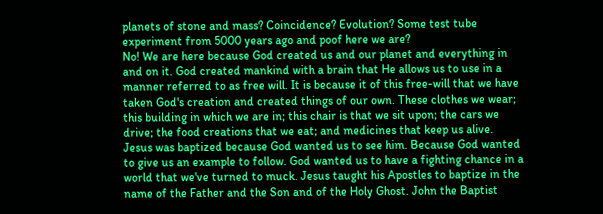planets of stone and mass? Coincidence? Evolution? Some test tube experiment from 5000 years ago and poof here we are?
No! We are here because God created us and our planet and everything in and on it. God created mankind with a brain that He allows us to use in a manner referred to as free will. It is because it of this free-will that we have taken God's creation and created things of our own. These clothes we wear; this building in which we are in; this chair is that we sit upon; the cars we drive; the food creations that we eat; and medicines that keep us alive.
Jesus was baptized because God wanted us to see him. Because God wanted to give us an example to follow. God wanted us to have a fighting chance in a world that we've turned to muck. Jesus taught his Apostles to baptize in the name of the Father and the Son and of the Holy Ghost. John the Baptist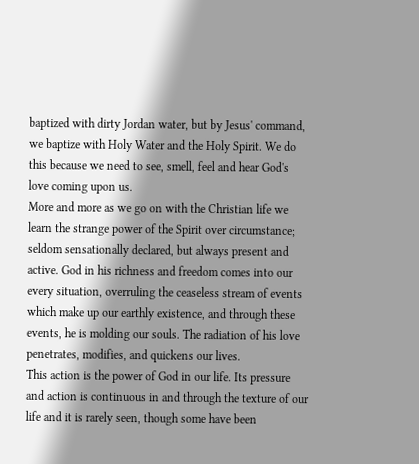baptized with dirty Jordan water, but by Jesus' command, we baptize with Holy Water and the Holy Spirit. We do this because we need to see, smell, feel and hear God's love coming upon us.
More and more as we go on with the Christian life we learn the strange power of the Spirit over circumstance; seldom sensationally declared, but always present and active. God in his richness and freedom comes into our every situation, overruling the ceaseless stream of events which make up our earthly existence, and through these events, he is molding our souls. The radiation of his love penetrates, modifies, and quickens our lives.
This action is the power of God in our life. Its pressure and action is continuous in and through the texture of our life and it is rarely seen, though some have been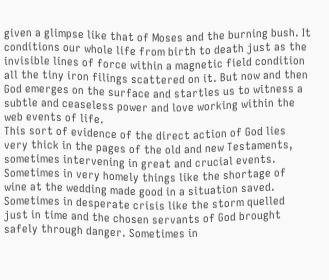given a glimpse like that of Moses and the burning bush. It conditions our whole life from birth to death just as the invisible lines of force within a magnetic field condition all the tiny iron filings scattered on it. But now and then God emerges on the surface and startles us to witness a subtle and ceaseless power and love working within the web events of life.
This sort of evidence of the direct action of God lies very thick in the pages of the old and new Testaments, sometimes intervening in great and crucial events. Sometimes in very homely things like the shortage of wine at the wedding made good in a situation saved. Sometimes in desperate crisis like the storm quelled just in time and the chosen servants of God brought safely through danger. Sometimes in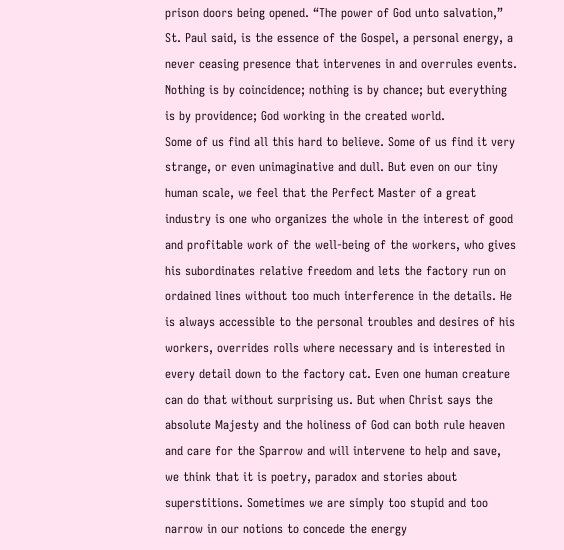prison doors being opened. “The power of God unto salvation,” St. Paul said, is the essence of the Gospel, a personal energy, a never ceasing presence that intervenes in and overrules events. Nothing is by coincidence; nothing is by chance; but everything is by providence; God working in the created world.
Some of us find all this hard to believe. Some of us find it very strange, or even unimaginative and dull. But even on our tiny human scale, we feel that the Perfect Master of a great industry is one who organizes the whole in the interest of good and profitable work of the well-being of the workers, who gives his subordinates relative freedom and lets the factory run on ordained lines without too much interference in the details. He is always accessible to the personal troubles and desires of his workers, overrides rolls where necessary and is interested in every detail down to the factory cat. Even one human creature can do that without surprising us. But when Christ says the absolute Majesty and the holiness of God can both rule heaven and care for the Sparrow and will intervene to help and save, we think that it is poetry, paradox and stories about superstitions. Sometimes we are simply too stupid and too narrow in our notions to concede the energy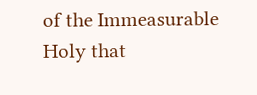of the Immeasurable Holy that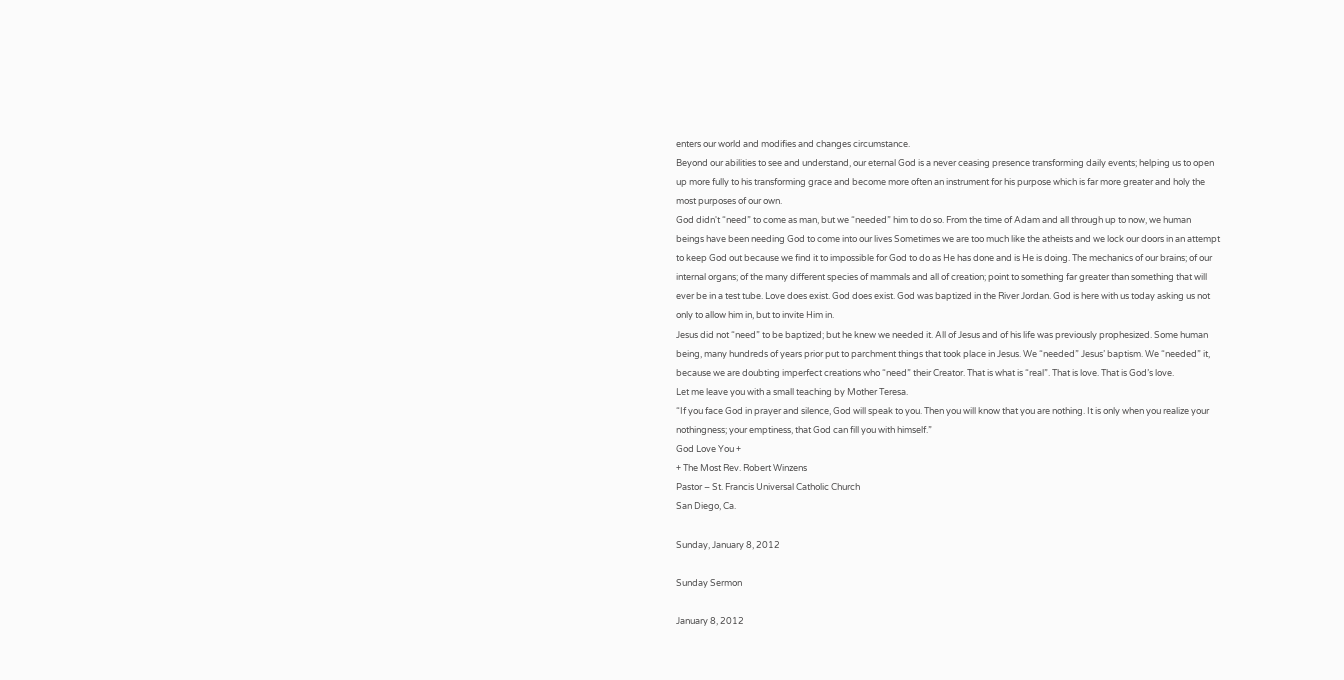enters our world and modifies and changes circumstance.
Beyond our abilities to see and understand, our eternal God is a never ceasing presence transforming daily events; helping us to open up more fully to his transforming grace and become more often an instrument for his purpose which is far more greater and holy the most purposes of our own.
God didn't “need” to come as man, but we “needed” him to do so. From the time of Adam and all through up to now, we human beings have been needing God to come into our lives Sometimes we are too much like the atheists and we lock our doors in an attempt to keep God out because we find it to impossible for God to do as He has done and is He is doing. The mechanics of our brains; of our internal organs; of the many different species of mammals and all of creation; point to something far greater than something that will ever be in a test tube. Love does exist. God does exist. God was baptized in the River Jordan. God is here with us today asking us not only to allow him in, but to invite Him in.
Jesus did not “need” to be baptized; but he knew we needed it. All of Jesus and of his life was previously prophesized. Some human being, many hundreds of years prior put to parchment things that took place in Jesus. We “needed” Jesus’ baptism. We “needed” it, because we are doubting imperfect creations who “need” their Creator. That is what is “real”. That is love. That is God’s love.
Let me leave you with a small teaching by Mother Teresa.
“If you face God in prayer and silence, God will speak to you. Then you will know that you are nothing. It is only when you realize your nothingness; your emptiness, that God can fill you with himself.”
God Love You +
+ The Most Rev. Robert Winzens
Pastor – St. Francis Universal Catholic Church
San Diego, Ca.

Sunday, January 8, 2012

Sunday Sermon

January 8, 2012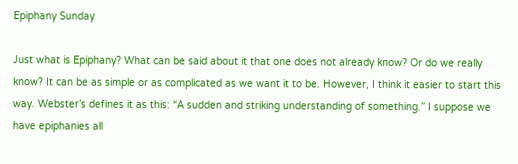Epiphany Sunday

Just what is Epiphany? What can be said about it that one does not already know? Or do we really know? It can be as simple or as complicated as we want it to be. However, I think it easier to start this way. Webster’s defines it as this: “A sudden and striking understanding of something.” I suppose we have epiphanies all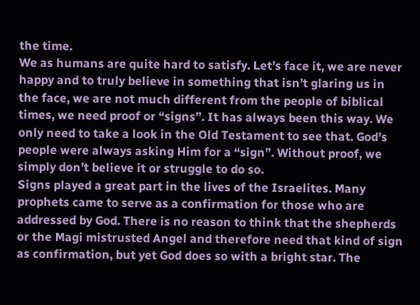the time.
We as humans are quite hard to satisfy. Let’s face it, we are never happy and to truly believe in something that isn’t glaring us in the face, we are not much different from the people of biblical times, we need proof or “signs”. It has always been this way. We only need to take a look in the Old Testament to see that. God’s people were always asking Him for a “sign”. Without proof, we simply don’t believe it or struggle to do so.
Signs played a great part in the lives of the Israelites. Many prophets came to serve as a confirmation for those who are addressed by God. There is no reason to think that the shepherds or the Magi mistrusted Angel and therefore need that kind of sign as confirmation, but yet God does so with a bright star. The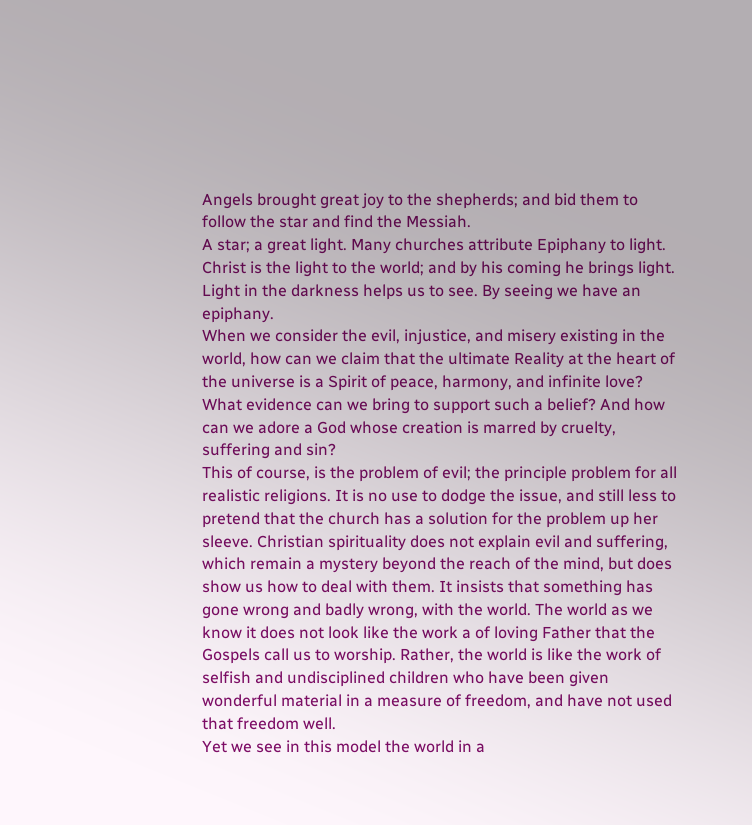Angels brought great joy to the shepherds; and bid them to follow the star and find the Messiah.
A star; a great light. Many churches attribute Epiphany to light. Christ is the light to the world; and by his coming he brings light. Light in the darkness helps us to see. By seeing we have an epiphany.
When we consider the evil, injustice, and misery existing in the world, how can we claim that the ultimate Reality at the heart of the universe is a Spirit of peace, harmony, and infinite love? What evidence can we bring to support such a belief? And how can we adore a God whose creation is marred by cruelty, suffering and sin?
This of course, is the problem of evil; the principle problem for all realistic religions. It is no use to dodge the issue, and still less to pretend that the church has a solution for the problem up her sleeve. Christian spirituality does not explain evil and suffering, which remain a mystery beyond the reach of the mind, but does show us how to deal with them. It insists that something has gone wrong and badly wrong, with the world. The world as we know it does not look like the work a of loving Father that the Gospels call us to worship. Rather, the world is like the work of selfish and undisciplined children who have been given wonderful material in a measure of freedom, and have not used that freedom well.
Yet we see in this model the world in a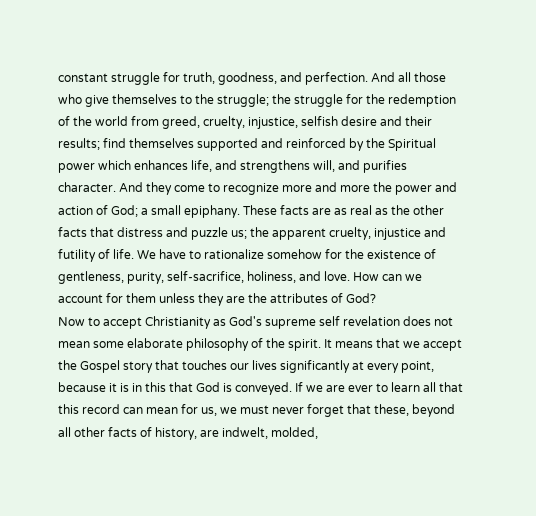constant struggle for truth, goodness, and perfection. And all those who give themselves to the struggle; the struggle for the redemption of the world from greed, cruelty, injustice, selfish desire and their results; find themselves supported and reinforced by the Spiritual power which enhances life, and strengthens will, and purifies character. And they come to recognize more and more the power and action of God; a small epiphany. These facts are as real as the other facts that distress and puzzle us; the apparent cruelty, injustice and futility of life. We have to rationalize somehow for the existence of gentleness, purity, self-sacrifice, holiness, and love. How can we account for them unless they are the attributes of God?
Now to accept Christianity as God's supreme self revelation does not mean some elaborate philosophy of the spirit. It means that we accept the Gospel story that touches our lives significantly at every point, because it is in this that God is conveyed. If we are ever to learn all that this record can mean for us, we must never forget that these, beyond all other facts of history, are indwelt, molded,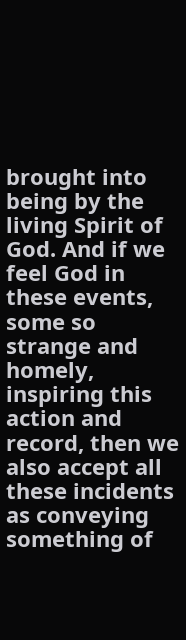brought into being by the living Spirit of God. And if we feel God in these events, some so strange and homely, inspiring this action and record, then we also accept all these incidents as conveying something of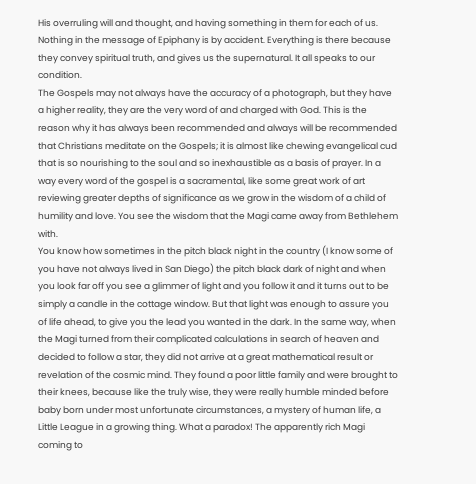His overruling will and thought, and having something in them for each of us. Nothing in the message of Epiphany is by accident. Everything is there because they convey spiritual truth, and gives us the supernatural. It all speaks to our condition.
The Gospels may not always have the accuracy of a photograph, but they have a higher reality, they are the very word of and charged with God. This is the reason why it has always been recommended and always will be recommended that Christians meditate on the Gospels; it is almost like chewing evangelical cud that is so nourishing to the soul and so inexhaustible as a basis of prayer. In a way every word of the gospel is a sacramental, like some great work of art reviewing greater depths of significance as we grow in the wisdom of a child of humility and love. You see the wisdom that the Magi came away from Bethlehem with.
You know how sometimes in the pitch black night in the country (I know some of you have not always lived in San Diego) the pitch black dark of night and when you look far off you see a glimmer of light and you follow it and it turns out to be simply a candle in the cottage window. But that light was enough to assure you of life ahead, to give you the lead you wanted in the dark. In the same way, when the Magi turned from their complicated calculations in search of heaven and decided to follow a star, they did not arrive at a great mathematical result or revelation of the cosmic mind. They found a poor little family and were brought to their knees, because like the truly wise, they were really humble minded before baby born under most unfortunate circumstances, a mystery of human life, a Little League in a growing thing. What a paradox! The apparently rich Magi coming to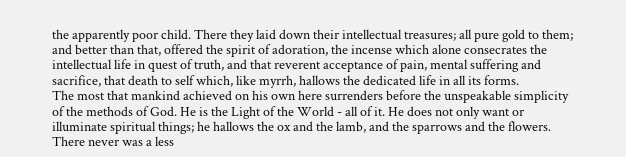the apparently poor child. There they laid down their intellectual treasures; all pure gold to them; and better than that, offered the spirit of adoration, the incense which alone consecrates the intellectual life in quest of truth, and that reverent acceptance of pain, mental suffering and sacrifice, that death to self which, like myrrh, hallows the dedicated life in all its forms.
The most that mankind achieved on his own here surrenders before the unspeakable simplicity of the methods of God. He is the Light of the World - all of it. He does not only want or illuminate spiritual things; he hallows the ox and the lamb, and the sparrows and the flowers. There never was a less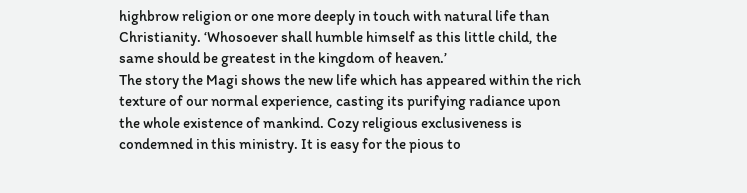highbrow religion or one more deeply in touch with natural life than Christianity. ‘Whosoever shall humble himself as this little child, the same should be greatest in the kingdom of heaven.’
The story the Magi shows the new life which has appeared within the rich texture of our normal experience, casting its purifying radiance upon the whole existence of mankind. Cozy religious exclusiveness is condemned in this ministry. It is easy for the pious to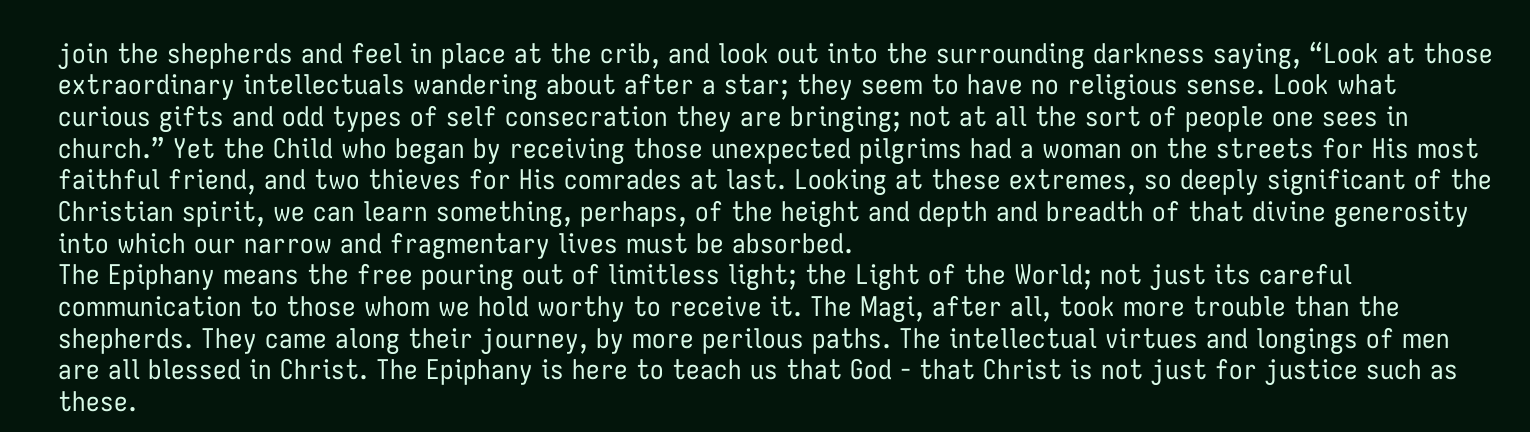join the shepherds and feel in place at the crib, and look out into the surrounding darkness saying, “Look at those extraordinary intellectuals wandering about after a star; they seem to have no religious sense. Look what curious gifts and odd types of self consecration they are bringing; not at all the sort of people one sees in church.” Yet the Child who began by receiving those unexpected pilgrims had a woman on the streets for His most faithful friend, and two thieves for His comrades at last. Looking at these extremes, so deeply significant of the Christian spirit, we can learn something, perhaps, of the height and depth and breadth of that divine generosity into which our narrow and fragmentary lives must be absorbed.
The Epiphany means the free pouring out of limitless light; the Light of the World; not just its careful communication to those whom we hold worthy to receive it. The Magi, after all, took more trouble than the shepherds. They came along their journey, by more perilous paths. The intellectual virtues and longings of men are all blessed in Christ. The Epiphany is here to teach us that God - that Christ is not just for justice such as these.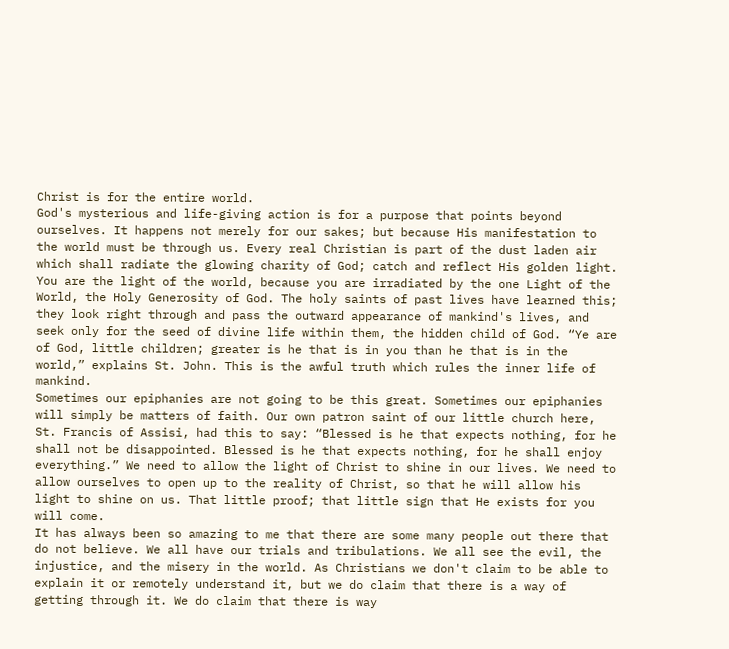Christ is for the entire world.
God's mysterious and life-giving action is for a purpose that points beyond ourselves. It happens not merely for our sakes; but because His manifestation to the world must be through us. Every real Christian is part of the dust laden air which shall radiate the glowing charity of God; catch and reflect His golden light. You are the light of the world, because you are irradiated by the one Light of the World, the Holy Generosity of God. The holy saints of past lives have learned this; they look right through and pass the outward appearance of mankind's lives, and seek only for the seed of divine life within them, the hidden child of God. “Ye are of God, little children; greater is he that is in you than he that is in the world,” explains St. John. This is the awful truth which rules the inner life of mankind.
Sometimes our epiphanies are not going to be this great. Sometimes our epiphanies will simply be matters of faith. Our own patron saint of our little church here, St. Francis of Assisi, had this to say: “Blessed is he that expects nothing, for he shall not be disappointed. Blessed is he that expects nothing, for he shall enjoy everything.” We need to allow the light of Christ to shine in our lives. We need to allow ourselves to open up to the reality of Christ, so that he will allow his light to shine on us. That little proof; that little sign that He exists for you will come.
It has always been so amazing to me that there are some many people out there that do not believe. We all have our trials and tribulations. We all see the evil, the injustice, and the misery in the world. As Christians we don't claim to be able to explain it or remotely understand it, but we do claim that there is a way of getting through it. We do claim that there is way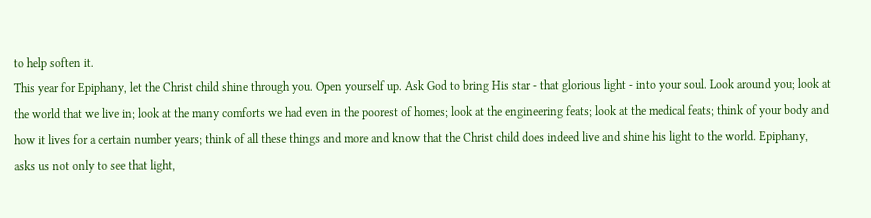to help soften it.
This year for Epiphany, let the Christ child shine through you. Open yourself up. Ask God to bring His star - that glorious light - into your soul. Look around you; look at the world that we live in; look at the many comforts we had even in the poorest of homes; look at the engineering feats; look at the medical feats; think of your body and how it lives for a certain number years; think of all these things and more and know that the Christ child does indeed live and shine his light to the world. Epiphany, asks us not only to see that light,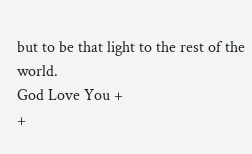but to be that light to the rest of the world.
God Love You +
+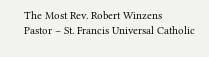The Most Rev. Robert Winzens
Pastor – St. Francis Universal Catholic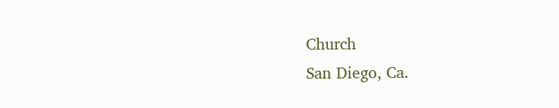Church
San Diego, Ca.